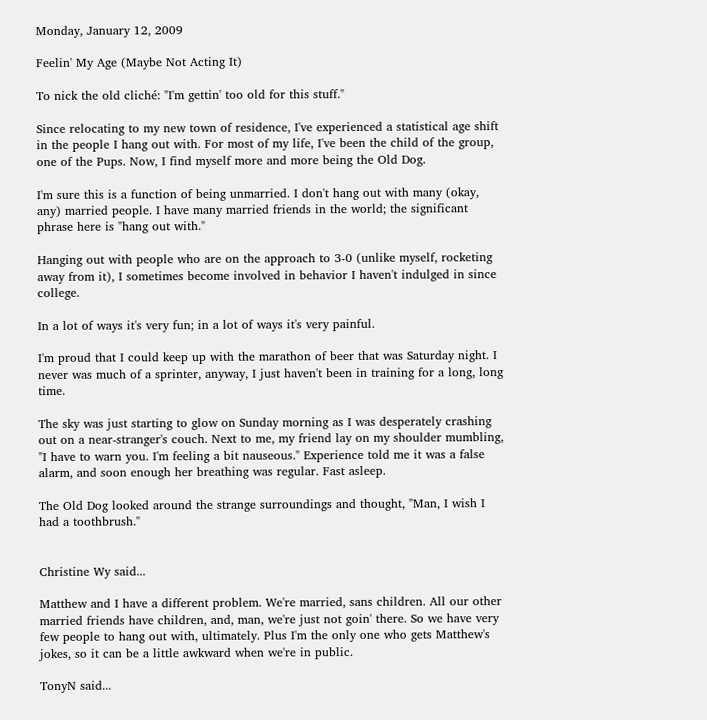Monday, January 12, 2009

Feelin' My Age (Maybe Not Acting It)

To nick the old cliché: "I'm gettin' too old for this stuff."

Since relocating to my new town of residence, I've experienced a statistical age shift in the people I hang out with. For most of my life, I've been the child of the group, one of the Pups. Now, I find myself more and more being the Old Dog.

I'm sure this is a function of being unmarried. I don't hang out with many (okay, any) married people. I have many married friends in the world; the significant phrase here is "hang out with."

Hanging out with people who are on the approach to 3-0 (unlike myself, rocketing away from it), I sometimes become involved in behavior I haven't indulged in since college.

In a lot of ways it's very fun; in a lot of ways it's very painful.

I'm proud that I could keep up with the marathon of beer that was Saturday night. I never was much of a sprinter, anyway, I just haven't been in training for a long, long time.

The sky was just starting to glow on Sunday morning as I was desperately crashing out on a near-stranger's couch. Next to me, my friend lay on my shoulder mumbling, "I have to warn you. I'm feeling a bit nauseous." Experience told me it was a false alarm, and soon enough her breathing was regular. Fast asleep.

The Old Dog looked around the strange surroundings and thought, "Man, I wish I had a toothbrush."


Christine Wy said...

Matthew and I have a different problem. We're married, sans children. All our other married friends have children, and, man, we're just not goin' there. So we have very few people to hang out with, ultimately. Plus I'm the only one who gets Matthew's jokes, so it can be a little awkward when we're in public.

TonyN said...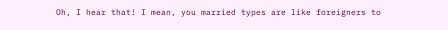Oh, I hear that! I mean, you married types are like foreigners to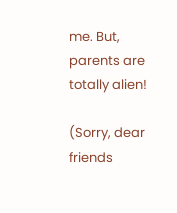me. But, parents are totally alien!

(Sorry, dear friends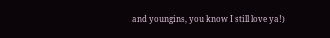and youngins, you know I still love ya!)